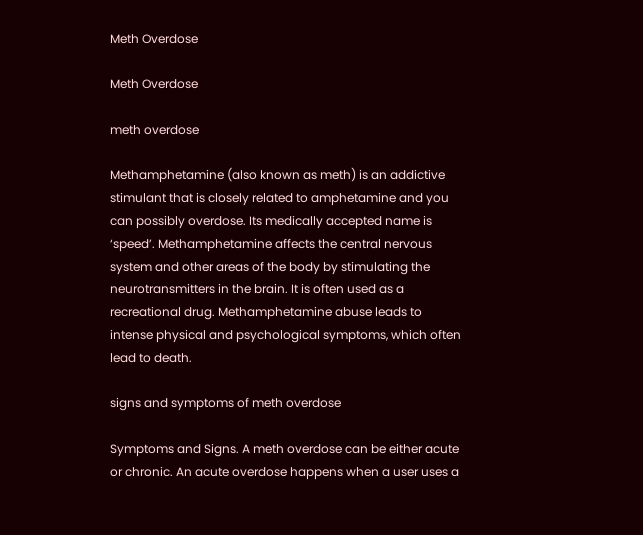Meth Overdose

Meth Overdose

meth overdose

Methamphetamine (also known as meth) is an addictive stimulant that is closely related to amphetamine and you can possibly overdose. Its medically accepted name is ‘speed’. Methamphetamine affects the central nervous system and other areas of the body by stimulating the neurotransmitters in the brain. It is often used as a recreational drug. Methamphetamine abuse leads to intense physical and psychological symptoms, which often lead to death.

signs and symptoms of meth overdose

Symptoms and Signs. A meth overdose can be either acute or chronic. An acute overdose happens when a user uses a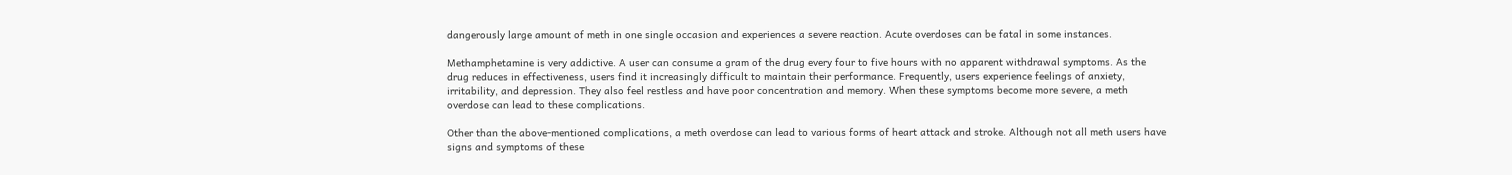dangerously large amount of meth in one single occasion and experiences a severe reaction. Acute overdoses can be fatal in some instances.

Methamphetamine is very addictive. A user can consume a gram of the drug every four to five hours with no apparent withdrawal symptoms. As the drug reduces in effectiveness, users find it increasingly difficult to maintain their performance. Frequently, users experience feelings of anxiety, irritability, and depression. They also feel restless and have poor concentration and memory. When these symptoms become more severe, a meth overdose can lead to these complications.

Other than the above-mentioned complications, a meth overdose can lead to various forms of heart attack and stroke. Although not all meth users have signs and symptoms of these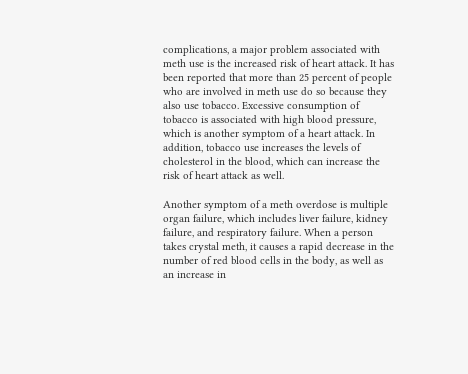complications, a major problem associated with meth use is the increased risk of heart attack. It has been reported that more than 25 percent of people who are involved in meth use do so because they also use tobacco. Excessive consumption of tobacco is associated with high blood pressure, which is another symptom of a heart attack. In addition, tobacco use increases the levels of cholesterol in the blood, which can increase the risk of heart attack as well.

Another symptom of a meth overdose is multiple organ failure, which includes liver failure, kidney failure, and respiratory failure. When a person takes crystal meth, it causes a rapid decrease in the number of red blood cells in the body, as well as an increase in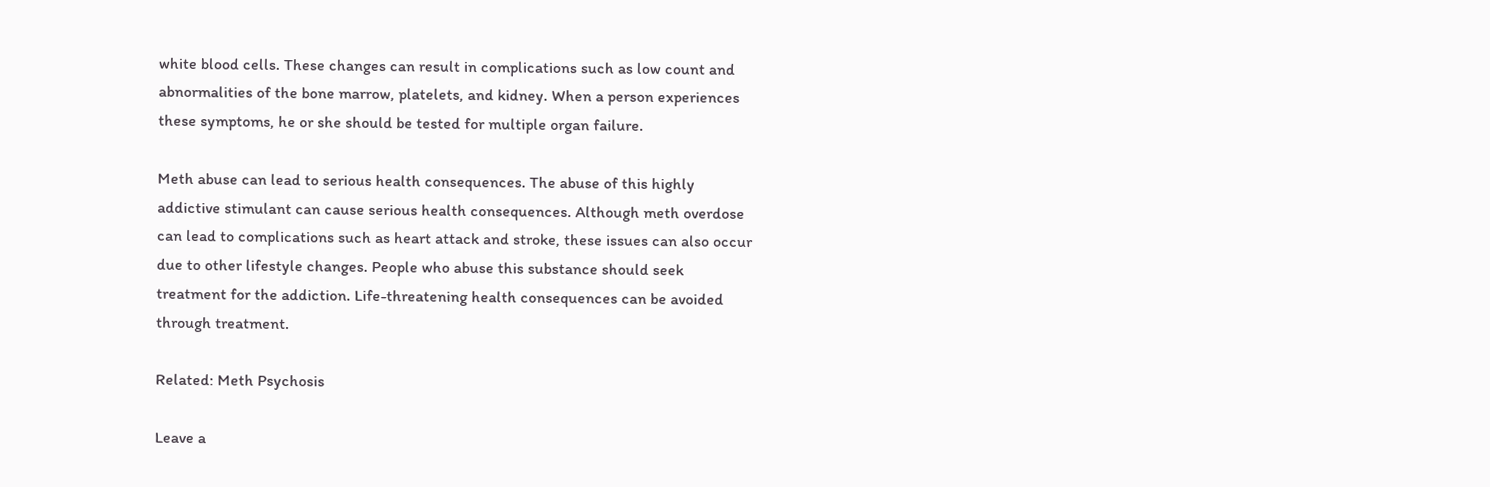white blood cells. These changes can result in complications such as low count and abnormalities of the bone marrow, platelets, and kidney. When a person experiences these symptoms, he or she should be tested for multiple organ failure.

Meth abuse can lead to serious health consequences. The abuse of this highly addictive stimulant can cause serious health consequences. Although meth overdose can lead to complications such as heart attack and stroke, these issues can also occur due to other lifestyle changes. People who abuse this substance should seek treatment for the addiction. Life-threatening health consequences can be avoided through treatment.

Related: Meth Psychosis

Leave a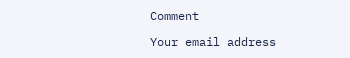Comment

Your email address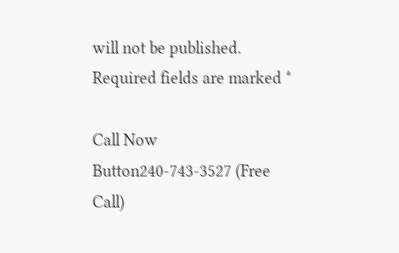will not be published. Required fields are marked *

Call Now Button240-743-3527 (Free Call)